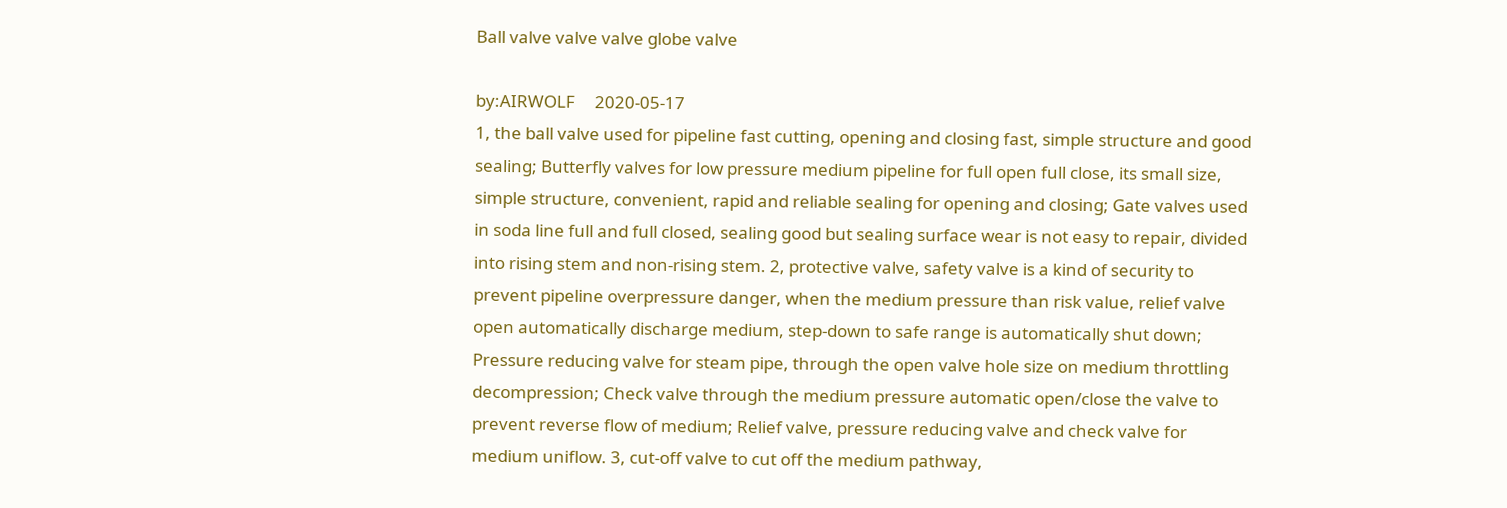Ball valve valve valve globe valve

by:AIRWOLF     2020-05-17
1, the ball valve used for pipeline fast cutting, opening and closing fast, simple structure and good sealing; Butterfly valves for low pressure medium pipeline for full open full close, its small size, simple structure, convenient, rapid and reliable sealing for opening and closing; Gate valves used in soda line full and full closed, sealing good but sealing surface wear is not easy to repair, divided into rising stem and non-rising stem. 2, protective valve, safety valve is a kind of security to prevent pipeline overpressure danger, when the medium pressure than risk value, relief valve open automatically discharge medium, step-down to safe range is automatically shut down; Pressure reducing valve for steam pipe, through the open valve hole size on medium throttling decompression; Check valve through the medium pressure automatic open/close the valve to prevent reverse flow of medium; Relief valve, pressure reducing valve and check valve for medium uniflow. 3, cut-off valve to cut off the medium pathway,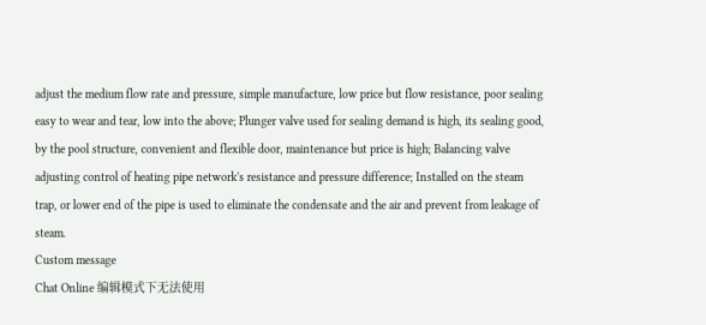adjust the medium flow rate and pressure, simple manufacture, low price but flow resistance, poor sealing easy to wear and tear, low into the above; Plunger valve used for sealing demand is high, its sealing good, by the pool structure, convenient and flexible door, maintenance but price is high; Balancing valve adjusting control of heating pipe network's resistance and pressure difference; Installed on the steam trap, or lower end of the pipe is used to eliminate the condensate and the air and prevent from leakage of steam.
Custom message
Chat Online 编辑模式下无法使用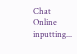Chat Online inputting...